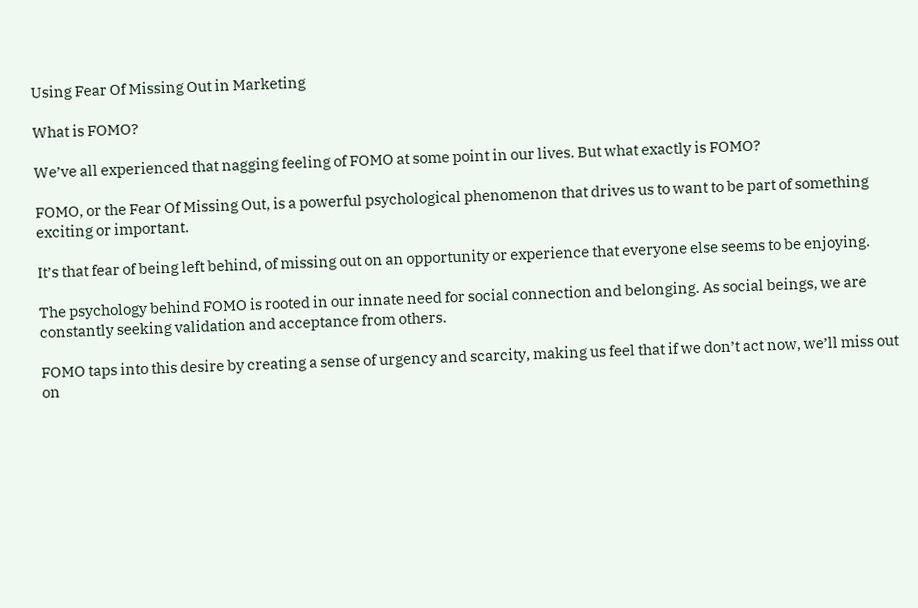Using Fear Of Missing Out in Marketing

What is FOMO?

We’ve all experienced that nagging feeling of FOMO at some point in our lives. But what exactly is FOMO?

FOMO, or the Fear Of Missing Out, is a powerful psychological phenomenon that drives us to want to be part of something exciting or important.

It’s that fear of being left behind, of missing out on an opportunity or experience that everyone else seems to be enjoying.

The psychology behind FOMO is rooted in our innate need for social connection and belonging. As social beings, we are constantly seeking validation and acceptance from others.

FOMO taps into this desire by creating a sense of urgency and scarcity, making us feel that if we don’t act now, we’ll miss out on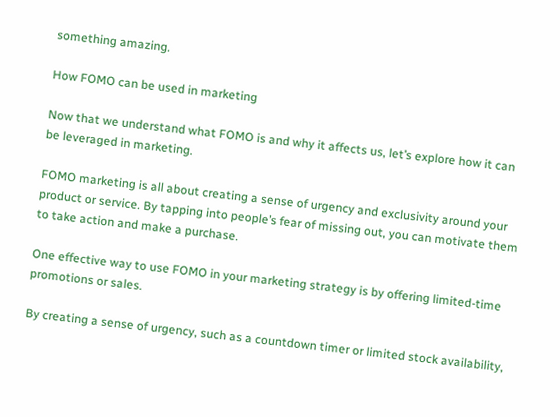something amazing.

How FOMO can be used in marketing

Now that we understand what FOMO is and why it affects us, let’s explore how it can be leveraged in marketing.

FOMO marketing is all about creating a sense of urgency and exclusivity around your product or service. By tapping into people’s fear of missing out, you can motivate them to take action and make a purchase.

One effective way to use FOMO in your marketing strategy is by offering limited-time promotions or sales.

By creating a sense of urgency, such as a countdown timer or limited stock availability,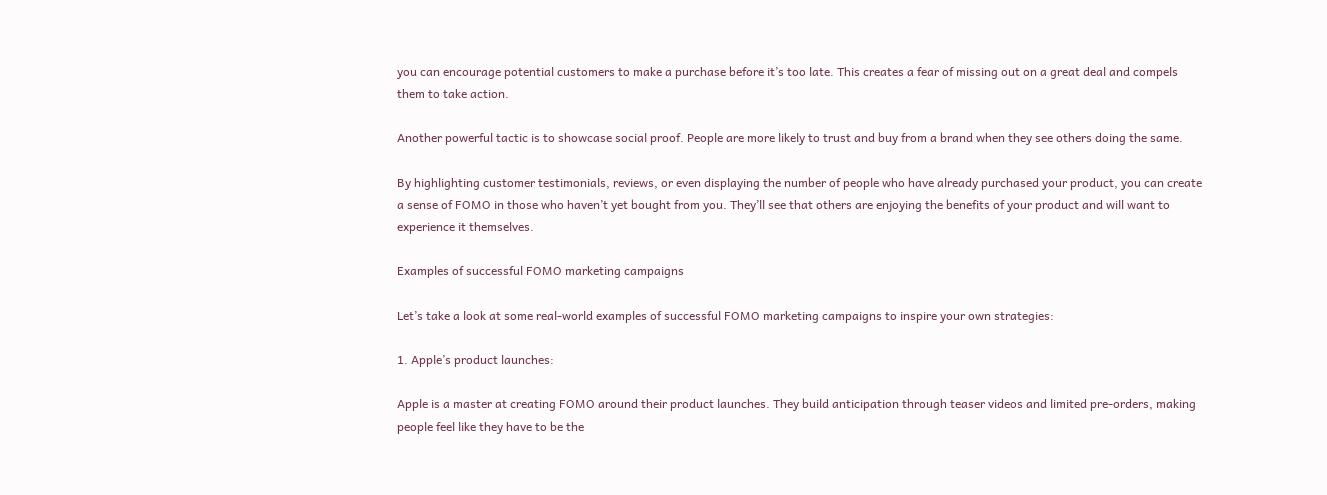you can encourage potential customers to make a purchase before it’s too late. This creates a fear of missing out on a great deal and compels them to take action.

Another powerful tactic is to showcase social proof. People are more likely to trust and buy from a brand when they see others doing the same.

By highlighting customer testimonials, reviews, or even displaying the number of people who have already purchased your product, you can create a sense of FOMO in those who haven’t yet bought from you. They’ll see that others are enjoying the benefits of your product and will want to experience it themselves.

Examples of successful FOMO marketing campaigns

Let’s take a look at some real-world examples of successful FOMO marketing campaigns to inspire your own strategies:

1. Apple’s product launches:

Apple is a master at creating FOMO around their product launches. They build anticipation through teaser videos and limited pre-orders, making people feel like they have to be the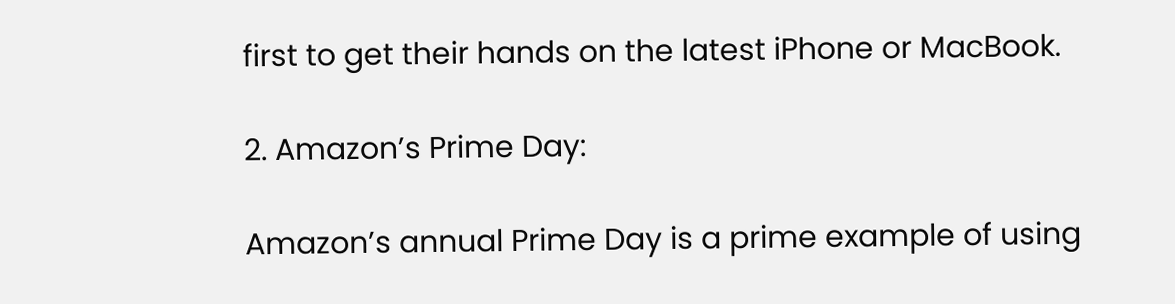first to get their hands on the latest iPhone or MacBook.

2. Amazon’s Prime Day:

Amazon’s annual Prime Day is a prime example of using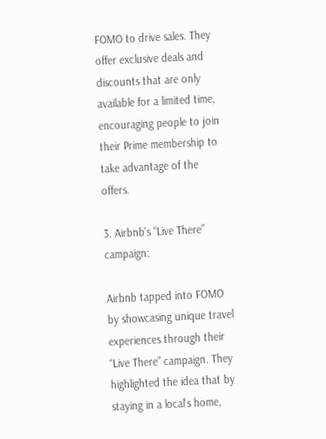FOMO to drive sales. They offer exclusive deals and discounts that are only available for a limited time, encouraging people to join their Prime membership to take advantage of the offers.

3. Airbnb’s “Live There” campaign:

Airbnb tapped into FOMO by showcasing unique travel experiences through their “Live There” campaign. They highlighted the idea that by staying in a local’s home,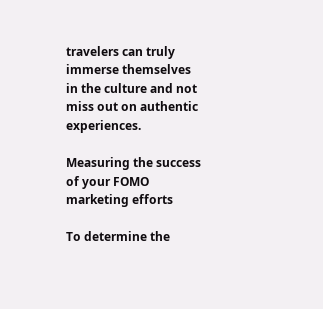travelers can truly immerse themselves in the culture and not miss out on authentic experiences.

Measuring the success of your FOMO marketing efforts

To determine the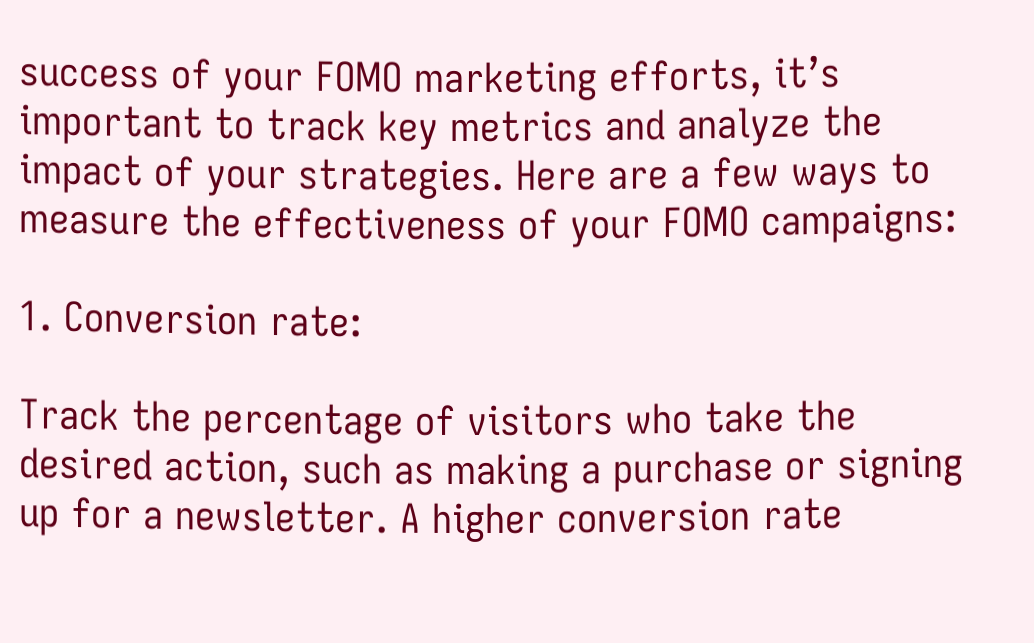success of your FOMO marketing efforts, it’s important to track key metrics and analyze the impact of your strategies. Here are a few ways to measure the effectiveness of your FOMO campaigns:

1. Conversion rate:

Track the percentage of visitors who take the desired action, such as making a purchase or signing up for a newsletter. A higher conversion rate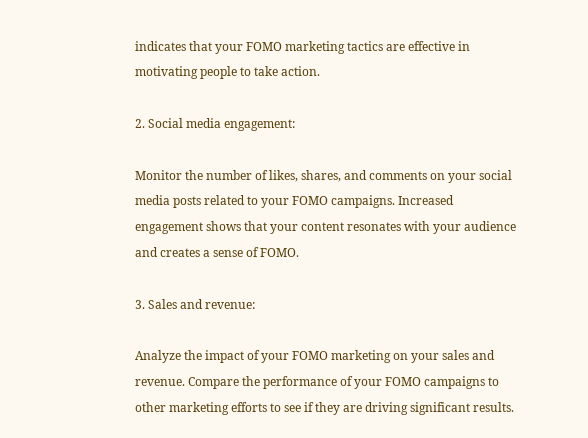indicates that your FOMO marketing tactics are effective in motivating people to take action.

2. Social media engagement:

Monitor the number of likes, shares, and comments on your social media posts related to your FOMO campaigns. Increased engagement shows that your content resonates with your audience and creates a sense of FOMO.

3. Sales and revenue:

Analyze the impact of your FOMO marketing on your sales and revenue. Compare the performance of your FOMO campaigns to other marketing efforts to see if they are driving significant results.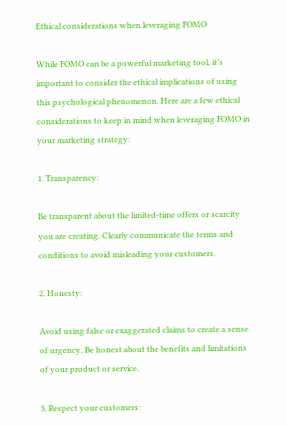Ethical considerations when leveraging FOMO

While FOMO can be a powerful marketing tool, it’s important to consider the ethical implications of using this psychological phenomenon. Here are a few ethical considerations to keep in mind when leveraging FOMO in your marketing strategy:

1. Transparency:

Be transparent about the limited-time offers or scarcity you are creating. Clearly communicate the terms and conditions to avoid misleading your customers.

2. Honesty:

Avoid using false or exaggerated claims to create a sense of urgency. Be honest about the benefits and limitations of your product or service.

3. Respect your customers: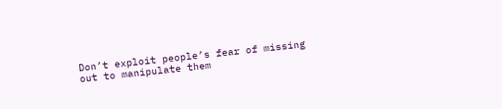Don’t exploit people’s fear of missing out to manipulate them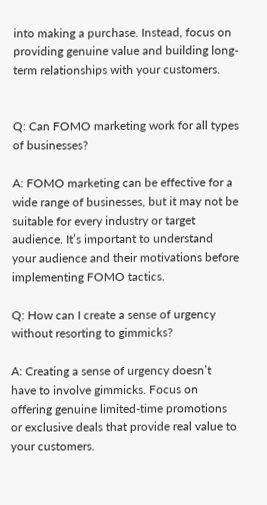into making a purchase. Instead, focus on providing genuine value and building long-term relationships with your customers.


Q: Can FOMO marketing work for all types of businesses?

A: FOMO marketing can be effective for a wide range of businesses, but it may not be suitable for every industry or target audience. It’s important to understand your audience and their motivations before implementing FOMO tactics.

Q: How can I create a sense of urgency without resorting to gimmicks?

A: Creating a sense of urgency doesn’t have to involve gimmicks. Focus on offering genuine limited-time promotions or exclusive deals that provide real value to your customers.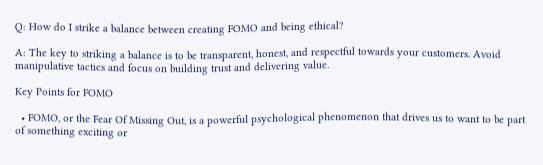Q: How do I strike a balance between creating FOMO and being ethical?

A: The key to striking a balance is to be transparent, honest, and respectful towards your customers. Avoid manipulative tactics and focus on building trust and delivering value.

Key Points for FOMO

  • FOMO, or the Fear Of Missing Out, is a powerful psychological phenomenon that drives us to want to be part of something exciting or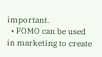important.
  • FOMO can be used in marketing to create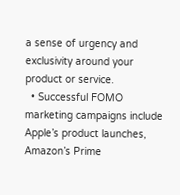a sense of urgency and exclusivity around your product or service.
  • Successful FOMO marketing campaigns include Apple’s product launches, Amazon’s Prime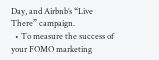Day, and Airbnb’s “Live There” campaign.
  • To measure the success of your FOMO marketing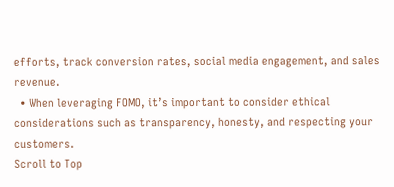efforts, track conversion rates, social media engagement, and sales revenue.
  • When leveraging FOMO, it’s important to consider ethical considerations such as transparency, honesty, and respecting your customers.
Scroll to Top